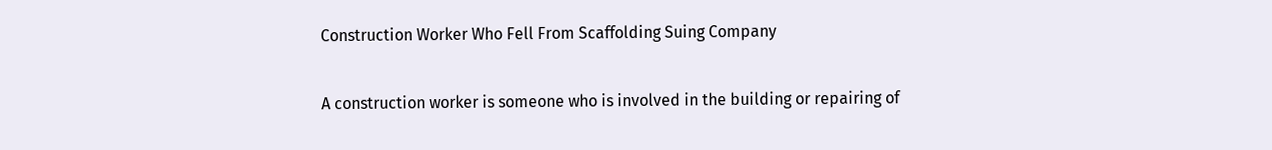Construction Worker Who Fell From Scaffolding Suing Company

A construction worker is someone who is involved in the building or repairing of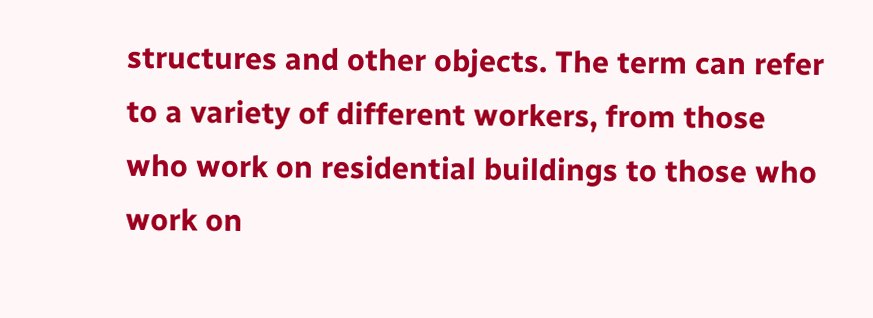structures and other objects. The term can refer to a variety of different workers, from those who work on residential buildings to those who work on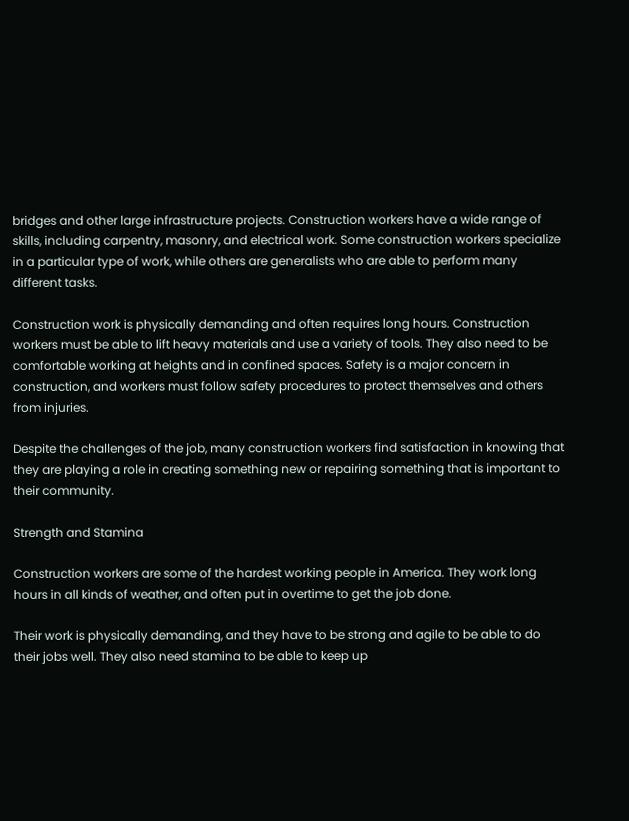bridges and other large infrastructure projects. Construction workers have a wide range of skills, including carpentry, masonry, and electrical work. Some construction workers specialize in a particular type of work, while others are generalists who are able to perform many different tasks.

Construction work is physically demanding and often requires long hours. Construction workers must be able to lift heavy materials and use a variety of tools. They also need to be comfortable working at heights and in confined spaces. Safety is a major concern in construction, and workers must follow safety procedures to protect themselves and others from injuries.

Despite the challenges of the job, many construction workers find satisfaction in knowing that they are playing a role in creating something new or repairing something that is important to their community.

Strength and Stamina

Construction workers are some of the hardest working people in America. They work long hours in all kinds of weather, and often put in overtime to get the job done.

Their work is physically demanding, and they have to be strong and agile to be able to do their jobs well. They also need stamina to be able to keep up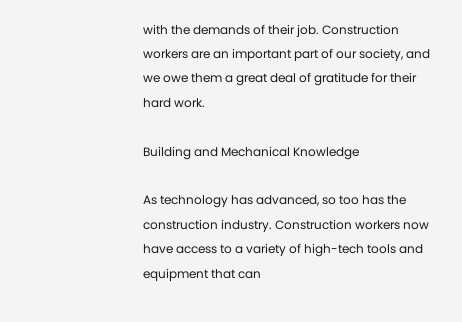with the demands of their job. Construction workers are an important part of our society, and we owe them a great deal of gratitude for their hard work.

Building and Mechanical Knowledge

As technology has advanced, so too has the construction industry. Construction workers now have access to a variety of high-tech tools and equipment that can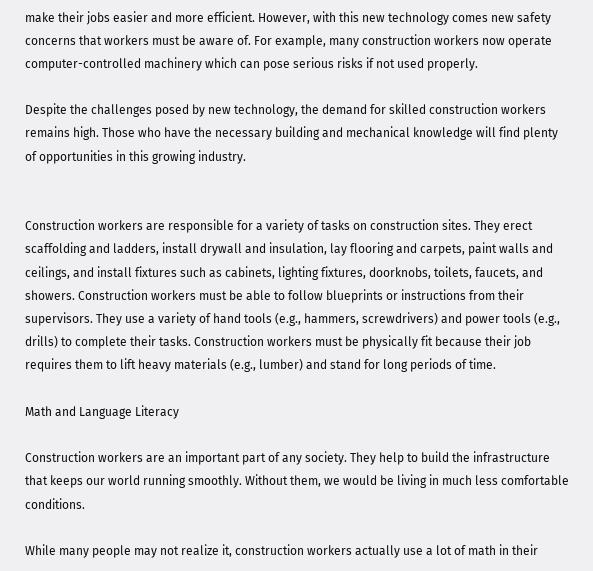make their jobs easier and more efficient. However, with this new technology comes new safety concerns that workers must be aware of. For example, many construction workers now operate computer-controlled machinery which can pose serious risks if not used properly.

Despite the challenges posed by new technology, the demand for skilled construction workers remains high. Those who have the necessary building and mechanical knowledge will find plenty of opportunities in this growing industry.


Construction workers are responsible for a variety of tasks on construction sites. They erect scaffolding and ladders, install drywall and insulation, lay flooring and carpets, paint walls and ceilings, and install fixtures such as cabinets, lighting fixtures, doorknobs, toilets, faucets, and showers. Construction workers must be able to follow blueprints or instructions from their supervisors. They use a variety of hand tools (e.g., hammers, screwdrivers) and power tools (e.g., drills) to complete their tasks. Construction workers must be physically fit because their job requires them to lift heavy materials (e.g., lumber) and stand for long periods of time.

Math and Language Literacy

Construction workers are an important part of any society. They help to build the infrastructure that keeps our world running smoothly. Without them, we would be living in much less comfortable conditions.

While many people may not realize it, construction workers actually use a lot of math in their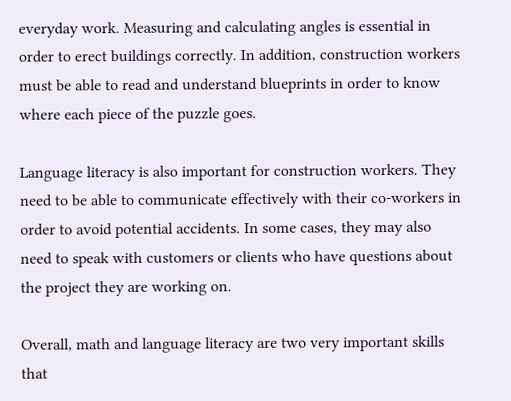everyday work. Measuring and calculating angles is essential in order to erect buildings correctly. In addition, construction workers must be able to read and understand blueprints in order to know where each piece of the puzzle goes.

Language literacy is also important for construction workers. They need to be able to communicate effectively with their co-workers in order to avoid potential accidents. In some cases, they may also need to speak with customers or clients who have questions about the project they are working on.

Overall, math and language literacy are two very important skills that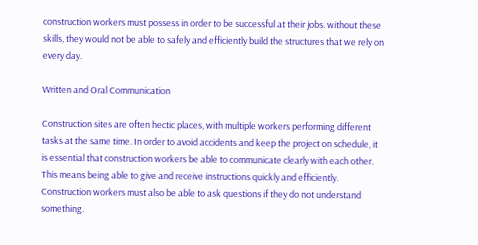construction workers must possess in order to be successful at their jobs. without these skills, they would not be able to safely and efficiently build the structures that we rely on every day.

Written and Oral Communication

Construction sites are often hectic places, with multiple workers performing different tasks at the same time. In order to avoid accidents and keep the project on schedule, it is essential that construction workers be able to communicate clearly with each other. This means being able to give and receive instructions quickly and efficiently. Construction workers must also be able to ask questions if they do not understand something.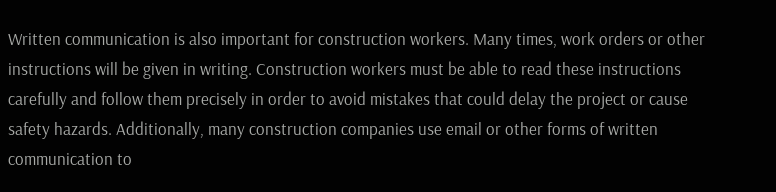Written communication is also important for construction workers. Many times, work orders or other instructions will be given in writing. Construction workers must be able to read these instructions carefully and follow them precisely in order to avoid mistakes that could delay the project or cause safety hazards. Additionally, many construction companies use email or other forms of written communication to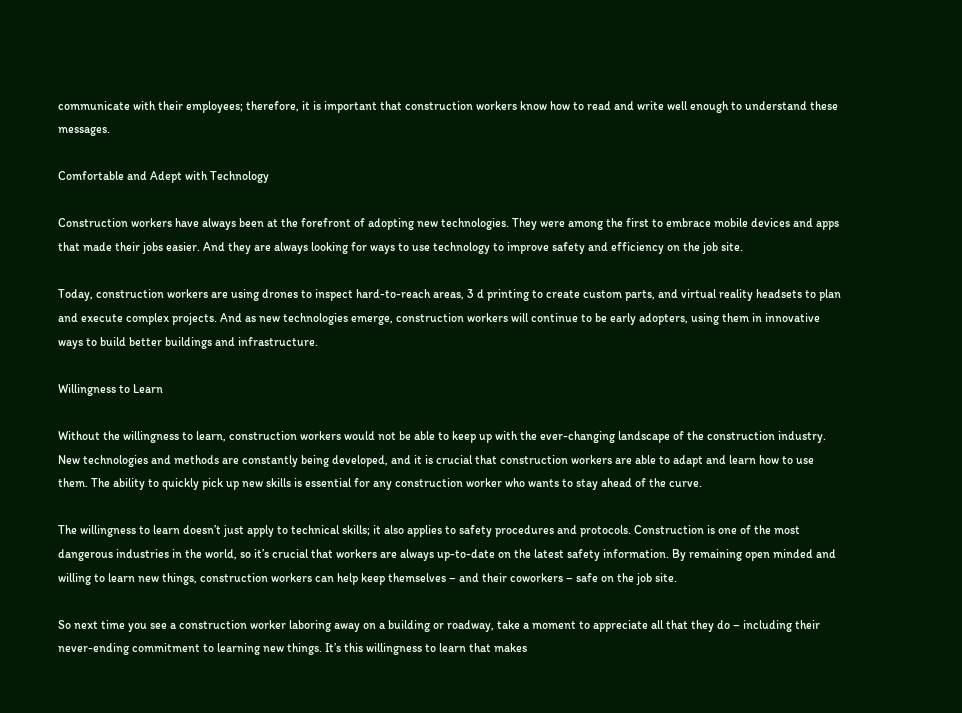communicate with their employees; therefore, it is important that construction workers know how to read and write well enough to understand these messages.

Comfortable and Adept with Technology

Construction workers have always been at the forefront of adopting new technologies. They were among the first to embrace mobile devices and apps that made their jobs easier. And they are always looking for ways to use technology to improve safety and efficiency on the job site.

Today, construction workers are using drones to inspect hard-to-reach areas, 3 d printing to create custom parts, and virtual reality headsets to plan and execute complex projects. And as new technologies emerge, construction workers will continue to be early adopters, using them in innovative ways to build better buildings and infrastructure.

Willingness to Learn

Without the willingness to learn, construction workers would not be able to keep up with the ever-changing landscape of the construction industry. New technologies and methods are constantly being developed, and it is crucial that construction workers are able to adapt and learn how to use them. The ability to quickly pick up new skills is essential for any construction worker who wants to stay ahead of the curve.

The willingness to learn doesn’t just apply to technical skills; it also applies to safety procedures and protocols. Construction is one of the most dangerous industries in the world, so it’s crucial that workers are always up-to-date on the latest safety information. By remaining open minded and willing to learn new things, construction workers can help keep themselves – and their coworkers – safe on the job site.

So next time you see a construction worker laboring away on a building or roadway, take a moment to appreciate all that they do – including their never-ending commitment to learning new things. It’s this willingness to learn that makes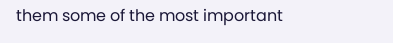them some of the most important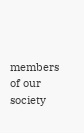members of our society